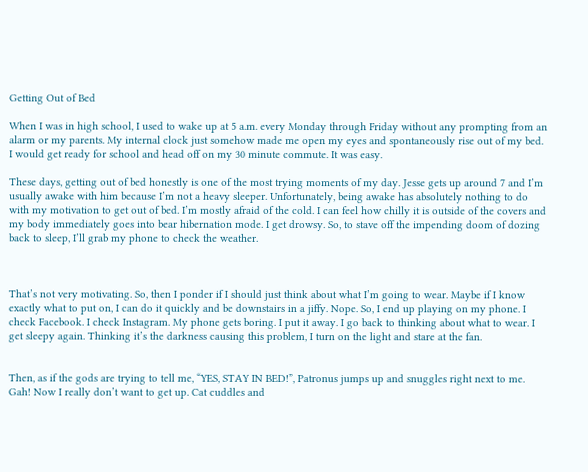Getting Out of Bed

When I was in high school, I used to wake up at 5 a.m. every Monday through Friday without any prompting from an alarm or my parents. My internal clock just somehow made me open my eyes and spontaneously rise out of my bed. I would get ready for school and head off on my 30 minute commute. It was easy.

These days, getting out of bed honestly is one of the most trying moments of my day. Jesse gets up around 7 and I’m usually awake with him because I’m not a heavy sleeper. Unfortunately, being awake has absolutely nothing to do with my motivation to get out of bed. I’m mostly afraid of the cold. I can feel how chilly it is outside of the covers and my body immediately goes into bear hibernation mode. I get drowsy. So, to stave off the impending doom of dozing back to sleep, I’ll grab my phone to check the weather.



That’s not very motivating. So, then I ponder if I should just think about what I’m going to wear. Maybe if I know exactly what to put on, I can do it quickly and be downstairs in a jiffy. Nope. So, I end up playing on my phone. I check Facebook. I check Instagram. My phone gets boring. I put it away. I go back to thinking about what to wear. I get sleepy again. Thinking it’s the darkness causing this problem, I turn on the light and stare at the fan.


Then, as if the gods are trying to tell me, “YES, STAY IN BED!”, Patronus jumps up and snuggles right next to me. Gah! Now I really don’t want to get up. Cat cuddles and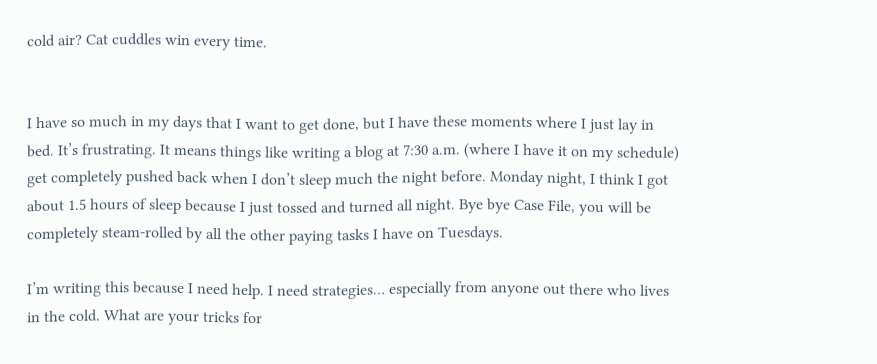cold air? Cat cuddles win every time.


I have so much in my days that I want to get done, but I have these moments where I just lay in bed. It’s frustrating. It means things like writing a blog at 7:30 a.m. (where I have it on my schedule) get completely pushed back when I don’t sleep much the night before. Monday night, I think I got about 1.5 hours of sleep because I just tossed and turned all night. Bye bye Case File, you will be completely steam-rolled by all the other paying tasks I have on Tuesdays.

I’m writing this because I need help. I need strategies… especially from anyone out there who lives in the cold. What are your tricks for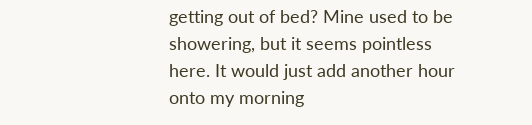getting out of bed? Mine used to be showering, but it seems pointless here. It would just add another hour onto my morning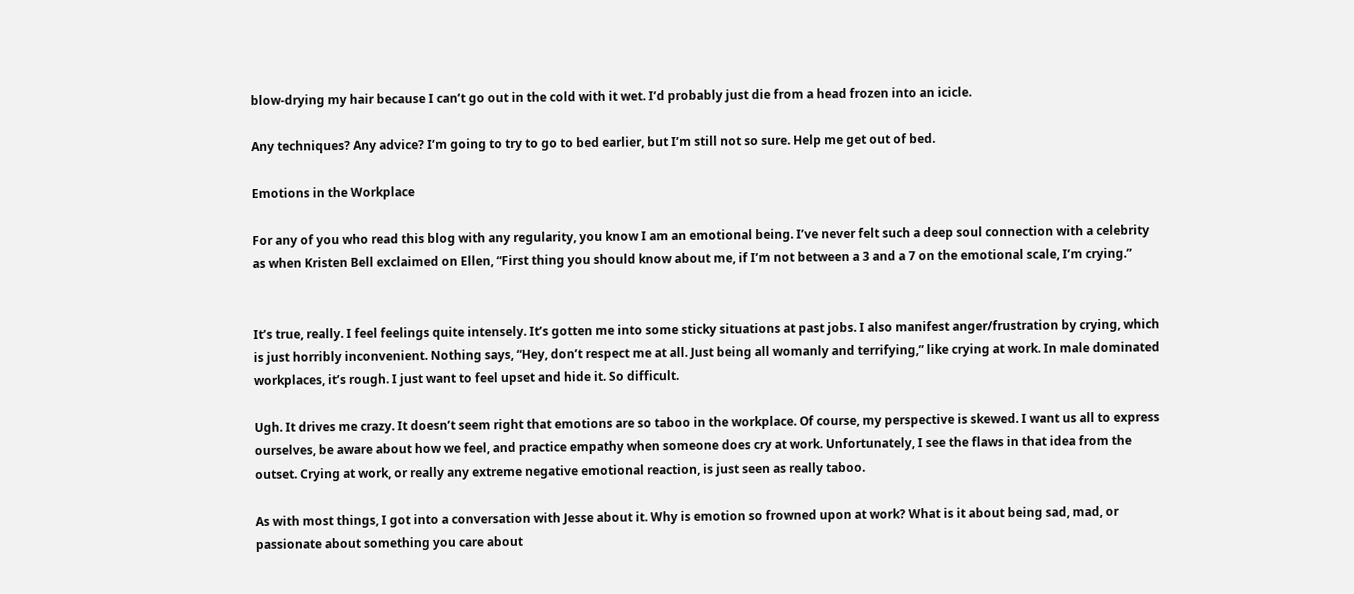blow-drying my hair because I can’t go out in the cold with it wet. I’d probably just die from a head frozen into an icicle.

Any techniques? Any advice? I’m going to try to go to bed earlier, but I’m still not so sure. Help me get out of bed.

Emotions in the Workplace

For any of you who read this blog with any regularity, you know I am an emotional being. I’ve never felt such a deep soul connection with a celebrity as when Kristen Bell exclaimed on Ellen, “First thing you should know about me, if I’m not between a 3 and a 7 on the emotional scale, I’m crying.”


It’s true, really. I feel feelings quite intensely. It’s gotten me into some sticky situations at past jobs. I also manifest anger/frustration by crying, which is just horribly inconvenient. Nothing says, “Hey, don’t respect me at all. Just being all womanly and terrifying,” like crying at work. In male dominated workplaces, it’s rough. I just want to feel upset and hide it. So difficult.

Ugh. It drives me crazy. It doesn’t seem right that emotions are so taboo in the workplace. Of course, my perspective is skewed. I want us all to express ourselves, be aware about how we feel, and practice empathy when someone does cry at work. Unfortunately, I see the flaws in that idea from the outset. Crying at work, or really any extreme negative emotional reaction, is just seen as really taboo.

As with most things, I got into a conversation with Jesse about it. Why is emotion so frowned upon at work? What is it about being sad, mad, or passionate about something you care about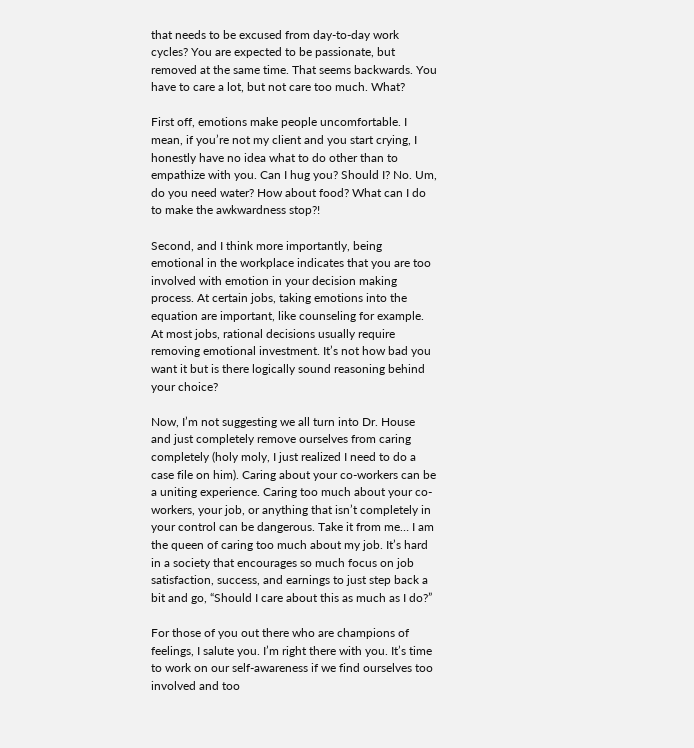that needs to be excused from day-to-day work cycles? You are expected to be passionate, but removed at the same time. That seems backwards. You have to care a lot, but not care too much. What?

First off, emotions make people uncomfortable. I mean, if you’re not my client and you start crying, I honestly have no idea what to do other than to empathize with you. Can I hug you? Should I? No. Um, do you need water? How about food? What can I do to make the awkwardness stop?!

Second, and I think more importantly, being emotional in the workplace indicates that you are too involved with emotion in your decision making process. At certain jobs, taking emotions into the equation are important, like counseling for example. At most jobs, rational decisions usually require removing emotional investment. It’s not how bad you want it but is there logically sound reasoning behind your choice?

Now, I’m not suggesting we all turn into Dr. House and just completely remove ourselves from caring completely (holy moly, I just realized I need to do a case file on him). Caring about your co-workers can be a uniting experience. Caring too much about your co-workers, your job, or anything that isn’t completely in your control can be dangerous. Take it from me… I am the queen of caring too much about my job. It’s hard in a society that encourages so much focus on job satisfaction, success, and earnings to just step back a bit and go, “Should I care about this as much as I do?”

For those of you out there who are champions of feelings, I salute you. I’m right there with you. It’s time to work on our self-awareness if we find ourselves too involved and too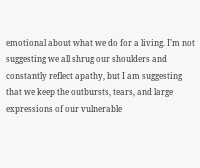emotional about what we do for a living. I’m not suggesting we all shrug our shoulders and constantly reflect apathy, but I am suggesting that we keep the outbursts, tears, and large expressions of our vulnerable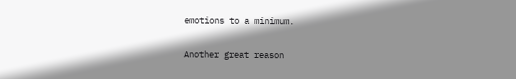emotions to a minimum.

Another great reason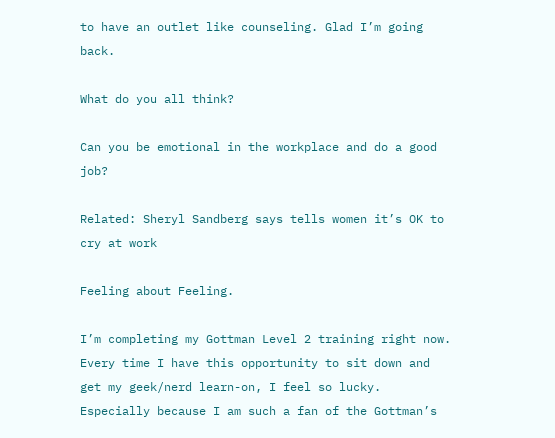to have an outlet like counseling. Glad I’m going back.

What do you all think?

Can you be emotional in the workplace and do a good job?

Related: Sheryl Sandberg says tells women it’s OK to cry at work

Feeling about Feeling.

I’m completing my Gottman Level 2 training right now. Every time I have this opportunity to sit down and get my geek/nerd learn-on, I feel so lucky. Especially because I am such a fan of the Gottman’s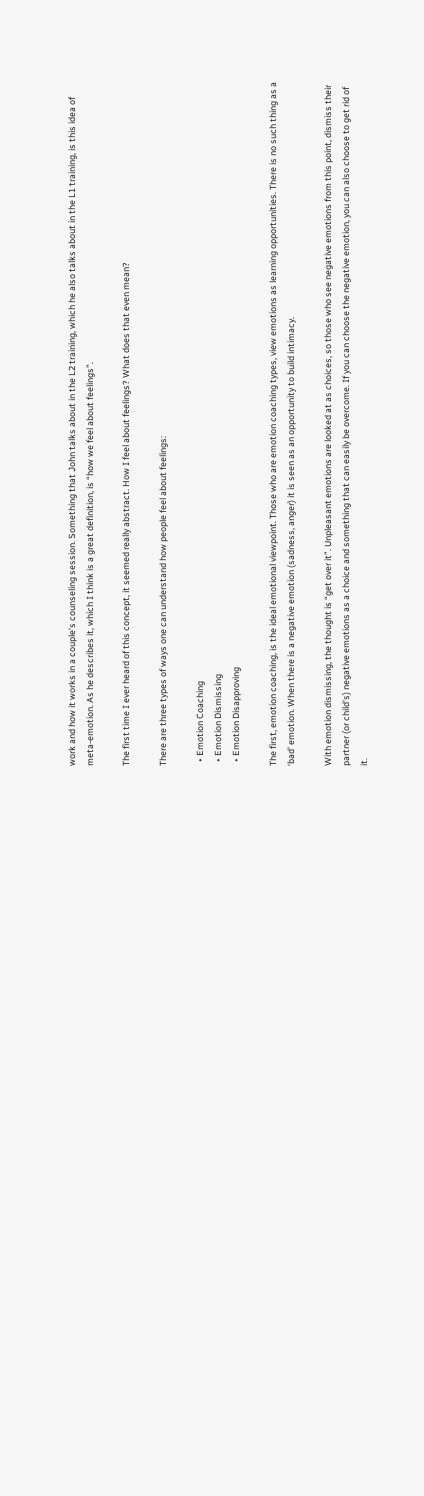work and how it works in a couple’s counseling session. Something that John talks about in the L2 training, which he also talks about in the L1 training, is this idea of meta-emotion. As he describes it, which I think is a great definition, is “how we feel about feelings”.

The first time I ever heard of this concept, it seemed really abstract. How I feel about feelings? What does that even mean?

There are three types of ways one can understand how people feel about feelings:

  • Emotion Coaching
  • Emotion Dismissing
  • Emotion Disapproving

The first, emotion coaching, is the ideal emotional viewpoint. Those who are emotion coaching types, view emotions as learning opportunities. There is no such thing as a ‘bad’ emotion. When there is a negative emotion (sadness, anger) it is seen as an opportunity to build intimacy.

With emotion dismissing, the thought is “get over it”. Unpleasant emotions are looked at as choices, so those who see negative emotions from this point, dismiss their partner (or child’s) negative emotions as a choice and something that can easily be overcome. If you can choose the negative emotion, you can also choose to get rid of it.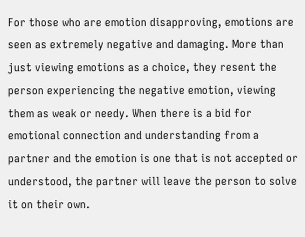For those who are emotion disapproving, emotions are seen as extremely negative and damaging. More than just viewing emotions as a choice, they resent the person experiencing the negative emotion, viewing them as weak or needy. When there is a bid for emotional connection and understanding from a partner and the emotion is one that is not accepted or understood, the partner will leave the person to solve it on their own.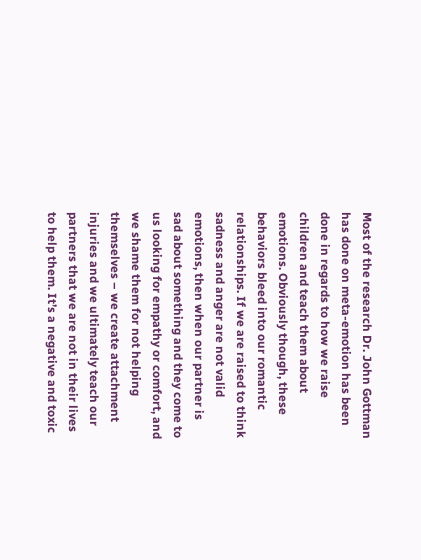Most of the research Dr. John Gottman has done on meta-emotion has been done in regards to how we raise children and teach them about emotions. Obviously though, these behaviors bleed into our romantic relationships. If we are raised to think sadness and anger are not valid emotions, then when our partner is sad about something and they come to us looking for empathy or comfort, and we shame them for not helping themselves – we create attachment injuries and we ultimately teach our partners that we are not in their lives to help them. It’s a negative and toxic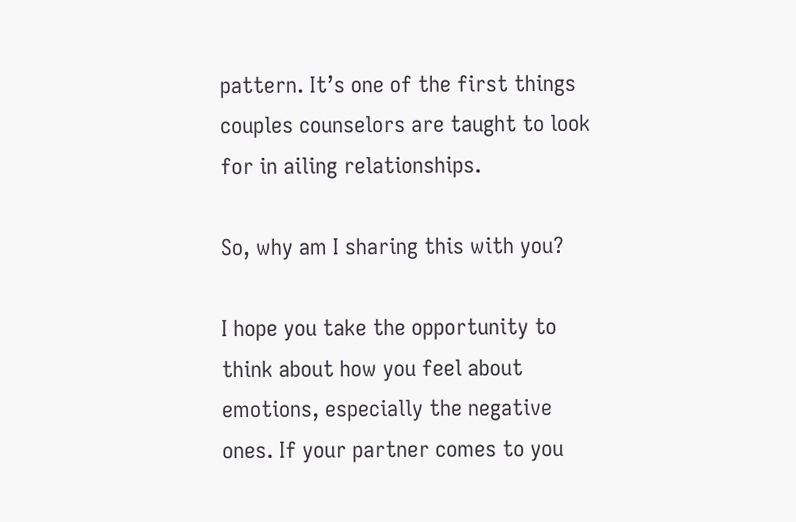pattern. It’s one of the first things couples counselors are taught to look for in ailing relationships.

So, why am I sharing this with you?

I hope you take the opportunity to think about how you feel about emotions, especially the negative ones. If your partner comes to you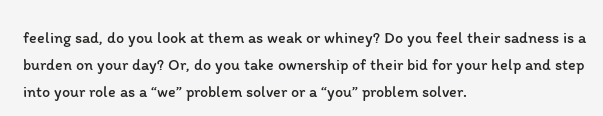feeling sad, do you look at them as weak or whiney? Do you feel their sadness is a burden on your day? Or, do you take ownership of their bid for your help and step into your role as a “we” problem solver or a “you” problem solver.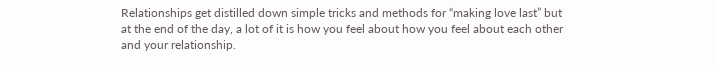Relationships get distilled down simple tricks and methods for “making love last” but at the end of the day, a lot of it is how you feel about how you feel about each other and your relationship.